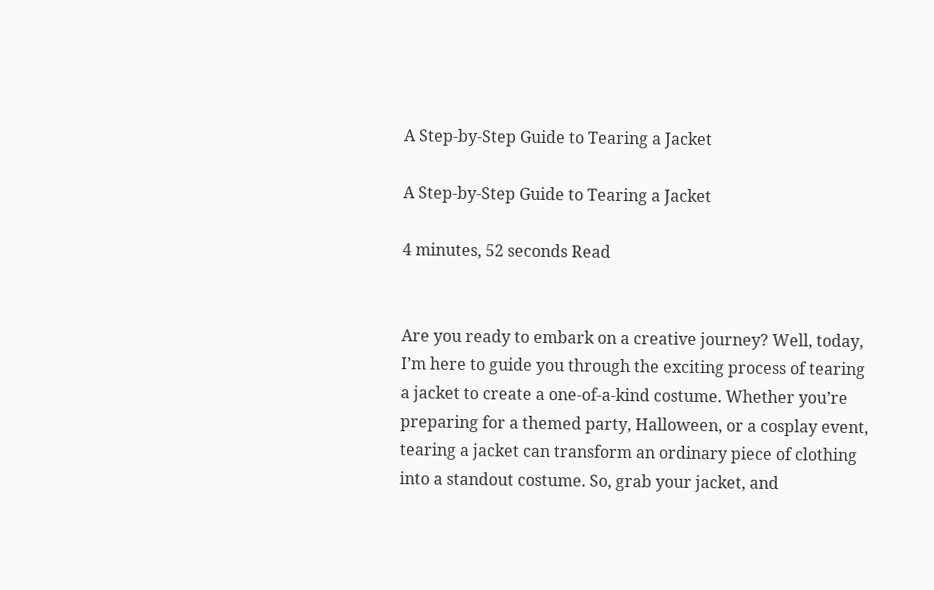A Step-by-Step Guide to Tearing a Jacket

A Step-by-Step Guide to Tearing a Jacket

4 minutes, 52 seconds Read


Are you ready to embark on a creative journey? Well, today, I’m here to guide you through the exciting process of tearing a jacket to create a one-of-a-kind costume. Whether you’re preparing for a themed party, Halloween, or a cosplay event, tearing a jacket can transform an ordinary piece of clothing into a standout costume. So, grab your jacket, and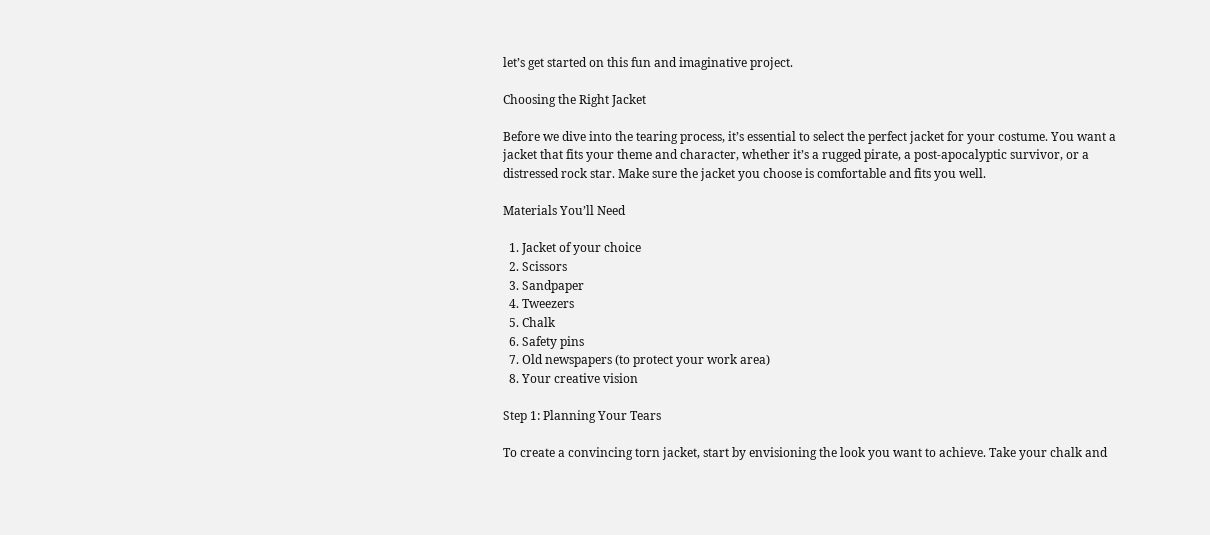let’s get started on this fun and imaginative project.

Choosing the Right Jacket

Before we dive into the tearing process, it’s essential to select the perfect jacket for your costume. You want a jacket that fits your theme and character, whether it’s a rugged pirate, a post-apocalyptic survivor, or a distressed rock star. Make sure the jacket you choose is comfortable and fits you well.

Materials You’ll Need

  1. Jacket of your choice
  2. Scissors
  3. Sandpaper
  4. Tweezers
  5. Chalk
  6. Safety pins
  7. Old newspapers (to protect your work area)
  8. Your creative vision

Step 1: Planning Your Tears

To create a convincing torn jacket, start by envisioning the look you want to achieve. Take your chalk and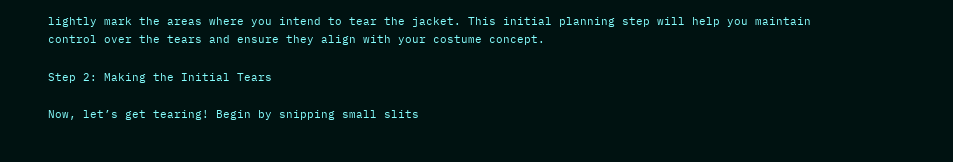lightly mark the areas where you intend to tear the jacket. This initial planning step will help you maintain control over the tears and ensure they align with your costume concept.

Step 2: Making the Initial Tears

Now, let’s get tearing! Begin by snipping small slits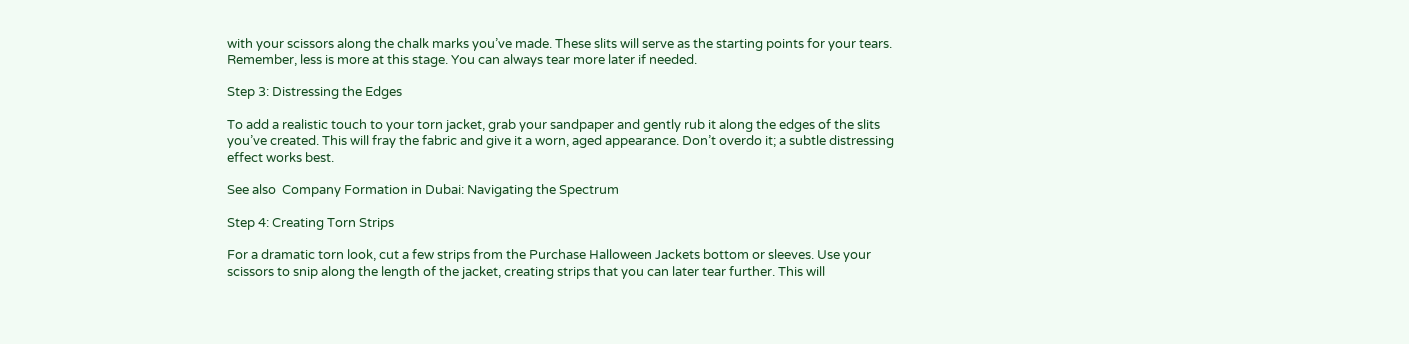with your scissors along the chalk marks you’ve made. These slits will serve as the starting points for your tears. Remember, less is more at this stage. You can always tear more later if needed.

Step 3: Distressing the Edges

To add a realistic touch to your torn jacket, grab your sandpaper and gently rub it along the edges of the slits you’ve created. This will fray the fabric and give it a worn, aged appearance. Don’t overdo it; a subtle distressing effect works best.

See also  Company Formation in Dubai: Navigating the Spectrum

Step 4: Creating Torn Strips

For a dramatic torn look, cut a few strips from the Purchase Halloween Jackets bottom or sleeves. Use your scissors to snip along the length of the jacket, creating strips that you can later tear further. This will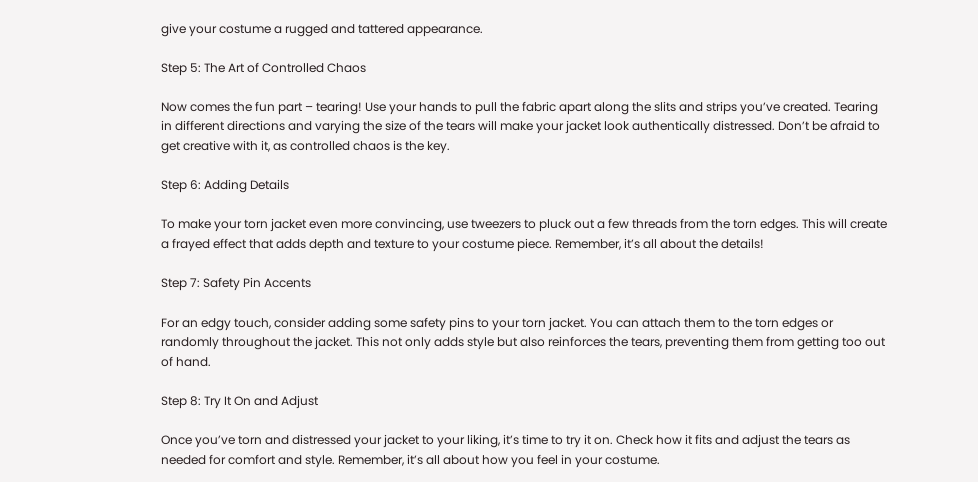give your costume a rugged and tattered appearance.

Step 5: The Art of Controlled Chaos

Now comes the fun part – tearing! Use your hands to pull the fabric apart along the slits and strips you’ve created. Tearing in different directions and varying the size of the tears will make your jacket look authentically distressed. Don’t be afraid to get creative with it, as controlled chaos is the key.

Step 6: Adding Details

To make your torn jacket even more convincing, use tweezers to pluck out a few threads from the torn edges. This will create a frayed effect that adds depth and texture to your costume piece. Remember, it’s all about the details!

Step 7: Safety Pin Accents

For an edgy touch, consider adding some safety pins to your torn jacket. You can attach them to the torn edges or randomly throughout the jacket. This not only adds style but also reinforces the tears, preventing them from getting too out of hand.

Step 8: Try It On and Adjust

Once you’ve torn and distressed your jacket to your liking, it’s time to try it on. Check how it fits and adjust the tears as needed for comfort and style. Remember, it’s all about how you feel in your costume.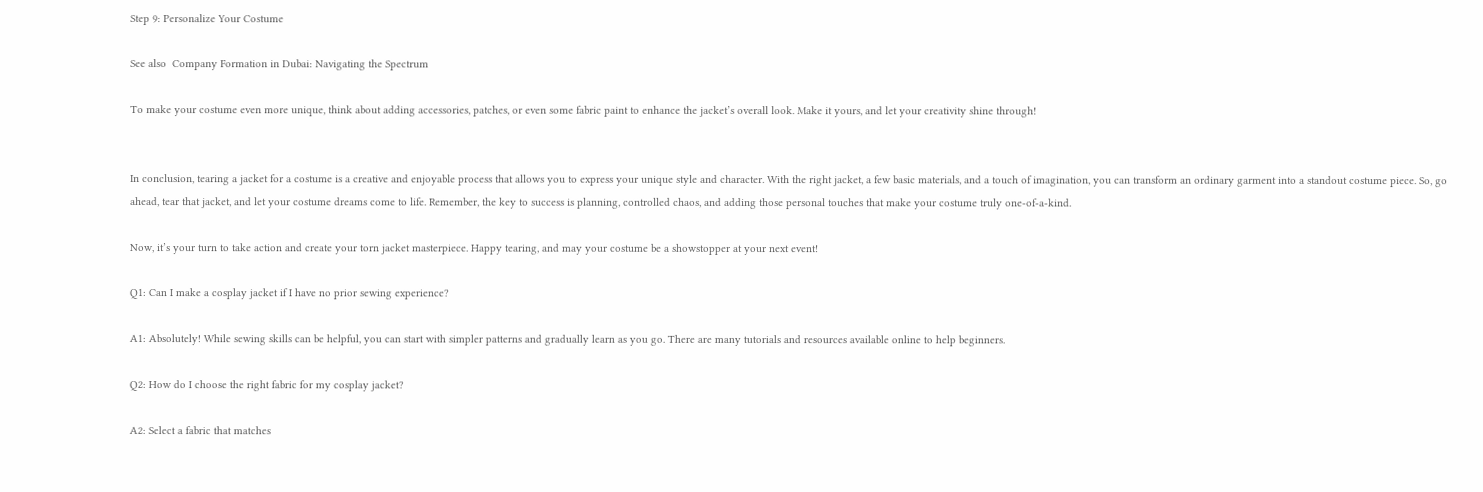Step 9: Personalize Your Costume

See also  Company Formation in Dubai: Navigating the Spectrum

To make your costume even more unique, think about adding accessories, patches, or even some fabric paint to enhance the jacket’s overall look. Make it yours, and let your creativity shine through!


In conclusion, tearing a jacket for a costume is a creative and enjoyable process that allows you to express your unique style and character. With the right jacket, a few basic materials, and a touch of imagination, you can transform an ordinary garment into a standout costume piece. So, go ahead, tear that jacket, and let your costume dreams come to life. Remember, the key to success is planning, controlled chaos, and adding those personal touches that make your costume truly one-of-a-kind.

Now, it’s your turn to take action and create your torn jacket masterpiece. Happy tearing, and may your costume be a showstopper at your next event!

Q1: Can I make a cosplay jacket if I have no prior sewing experience?

A1: Absolutely! While sewing skills can be helpful, you can start with simpler patterns and gradually learn as you go. There are many tutorials and resources available online to help beginners.

Q2: How do I choose the right fabric for my cosplay jacket?

A2: Select a fabric that matches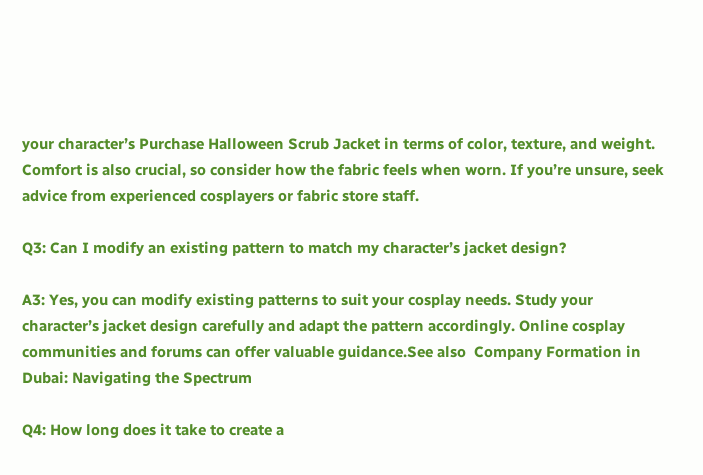your character’s Purchase Halloween Scrub Jacket in terms of color, texture, and weight. Comfort is also crucial, so consider how the fabric feels when worn. If you’re unsure, seek advice from experienced cosplayers or fabric store staff.

Q3: Can I modify an existing pattern to match my character’s jacket design?

A3: Yes, you can modify existing patterns to suit your cosplay needs. Study your character’s jacket design carefully and adapt the pattern accordingly. Online cosplay communities and forums can offer valuable guidance.See also  Company Formation in Dubai: Navigating the Spectrum

Q4: How long does it take to create a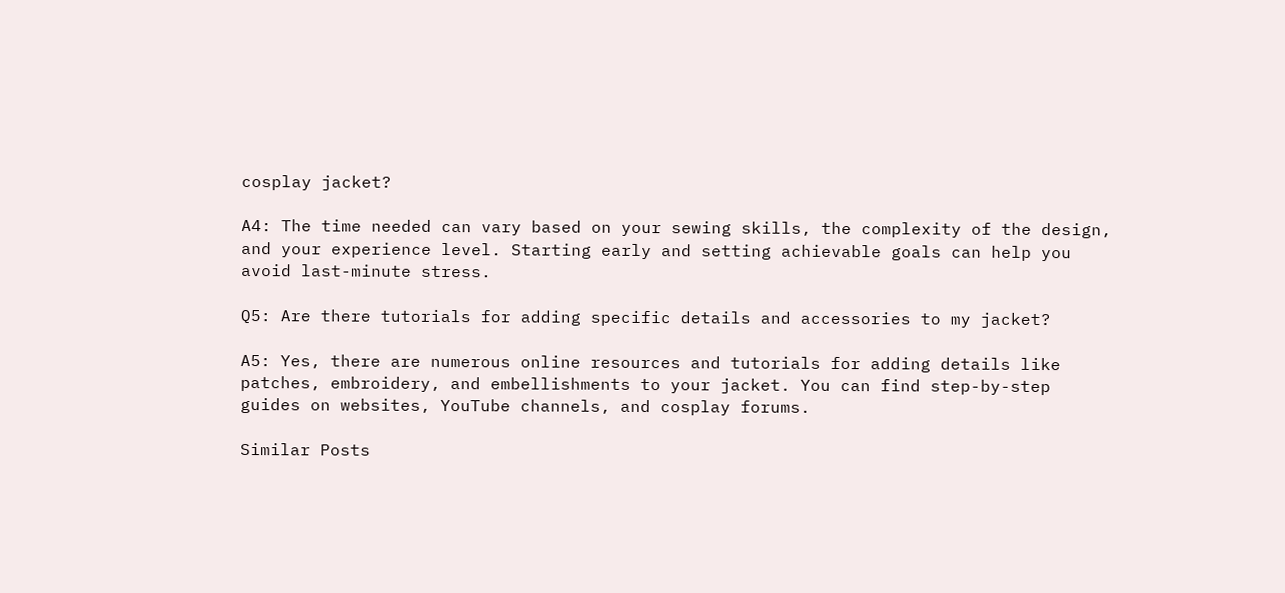cosplay jacket?

A4: The time needed can vary based on your sewing skills, the complexity of the design, and your experience level. Starting early and setting achievable goals can help you avoid last-minute stress.

Q5: Are there tutorials for adding specific details and accessories to my jacket?

A5: Yes, there are numerous online resources and tutorials for adding details like patches, embroidery, and embellishments to your jacket. You can find step-by-step guides on websites, YouTube channels, and cosplay forums.

Similar Posts